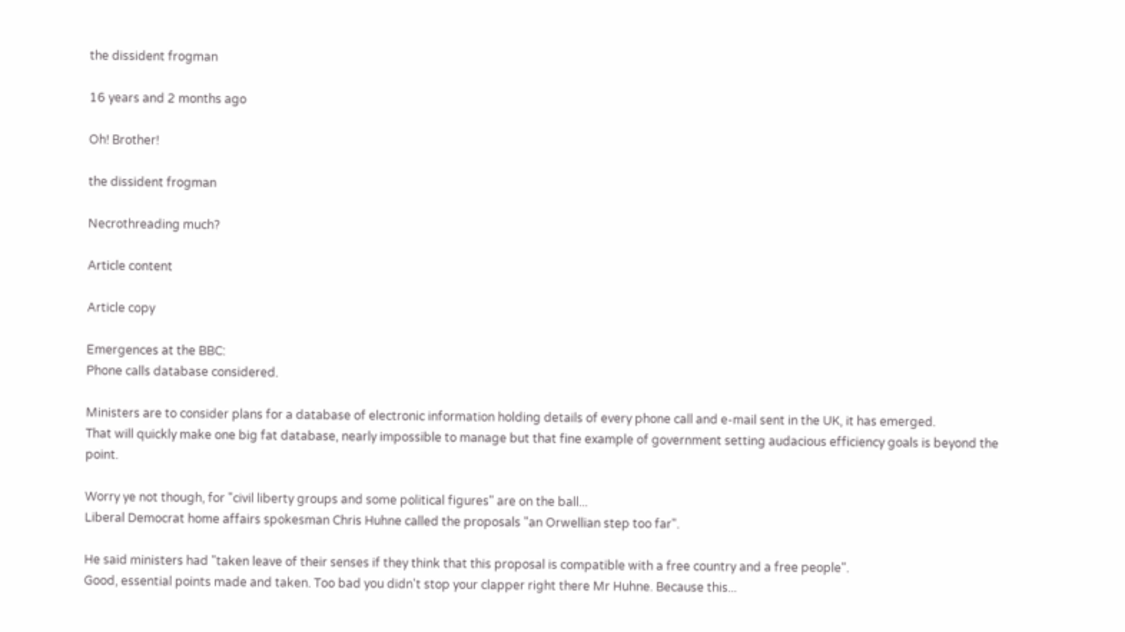the dissident frogman

16 years and 2 months ago

Oh! Brother!

the dissident frogman

Necrothreading much?

Article content

Article copy

Emergences at the BBC:
Phone calls database considered.

Ministers are to consider plans for a database of electronic information holding details of every phone call and e-mail sent in the UK, it has emerged.
That will quickly make one big fat database, nearly impossible to manage but that fine example of government setting audacious efficiency goals is beyond the point.

Worry ye not though, for "civil liberty groups and some political figures" are on the ball...
Liberal Democrat home affairs spokesman Chris Huhne called the proposals "an Orwellian step too far".

He said ministers had "taken leave of their senses if they think that this proposal is compatible with a free country and a free people".
Good, essential points made and taken. Too bad you didn't stop your clapper right there Mr Huhne. Because this...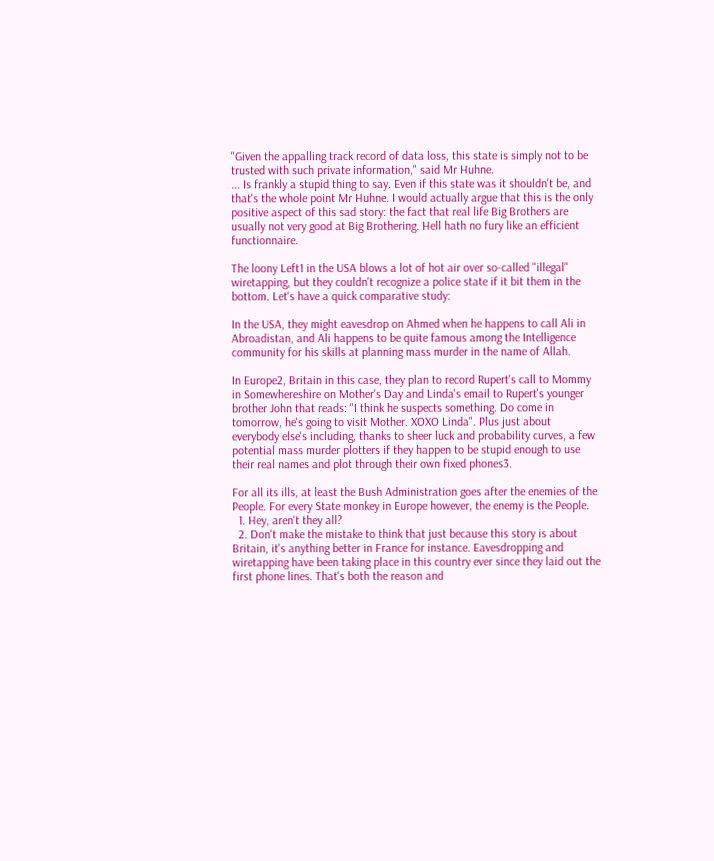"Given the appalling track record of data loss, this state is simply not to be trusted with such private information," said Mr Huhne.
... Is frankly a stupid thing to say. Even if this state was it shouldn't be, and that's the whole point Mr Huhne. I would actually argue that this is the only positive aspect of this sad story: the fact that real life Big Brothers are usually not very good at Big Brothering. Hell hath no fury like an efficient functionnaire.

The loony Left1 in the USA blows a lot of hot air over so-called "illegal" wiretapping, but they couldn't recognize a police state if it bit them in the bottom. Let's have a quick comparative study:

In the USA, they might eavesdrop on Ahmed when he happens to call Ali in Abroadistan, and Ali happens to be quite famous among the Intelligence community for his skills at planning mass murder in the name of Allah.

In Europe2, Britain in this case, they plan to record Rupert's call to Mommy in Somewhereshire on Mother's Day and Linda's email to Rupert's younger brother John that reads: "I think he suspects something. Do come in tomorrow, he's going to visit Mother. XOXO Linda". Plus just about everybody else's including, thanks to sheer luck and probability curves, a few potential mass murder plotters if they happen to be stupid enough to use their real names and plot through their own fixed phones3.

For all its ills, at least the Bush Administration goes after the enemies of the People. For every State monkey in Europe however, the enemy is the People.
  1. Hey, aren't they all?
  2. Don't make the mistake to think that just because this story is about Britain, it's anything better in France for instance. Eavesdropping and wiretapping have been taking place in this country ever since they laid out the first phone lines. That's both the reason and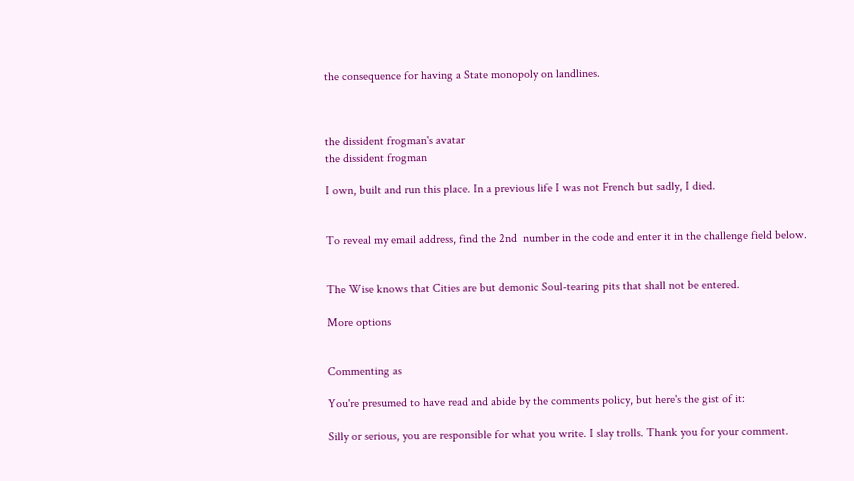the consequence for having a State monopoly on landlines.



the dissident frogman's avatar
the dissident frogman

I own, built and run this place. In a previous life I was not French but sadly, I died.


To reveal my email address, find the 2nd  number in the code and enter it in the challenge field below.


The Wise knows that Cities are but demonic Soul-tearing pits that shall not be entered.

More options


Commenting as

You're presumed to have read and abide by the comments policy, but here's the gist of it:

Silly or serious, you are responsible for what you write. I slay trolls. Thank you for your comment.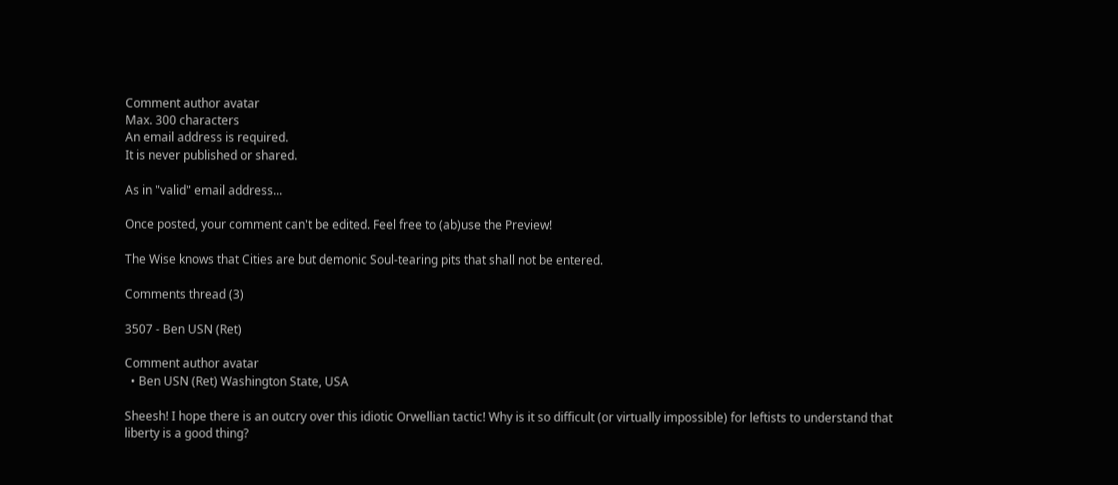Comment author avatar
Max. 300 characters
An email address is required.
It is never published or shared.

As in "valid" email address...

Once posted, your comment can't be edited. Feel free to (ab)use the Preview!

The Wise knows that Cities are but demonic Soul-tearing pits that shall not be entered.

Comments thread (3)

3507 - Ben USN (Ret)

Comment author avatar
  • Ben USN (Ret) Washington State, USA

Sheesh! I hope there is an outcry over this idiotic Orwellian tactic! Why is it so difficult (or virtually impossible) for leftists to understand that liberty is a good thing?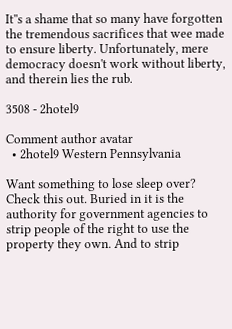It''s a shame that so many have forgotten the tremendous sacrifices that wee made to ensure liberty. Unfortunately, mere democracy doesn't work without liberty, and therein lies the rub.

3508 - 2hotel9

Comment author avatar
  • 2hotel9 Western Pennsylvania

Want something to lose sleep over? Check this out. Buried in it is the authority for government agencies to strip people of the right to use the property they own. And to strip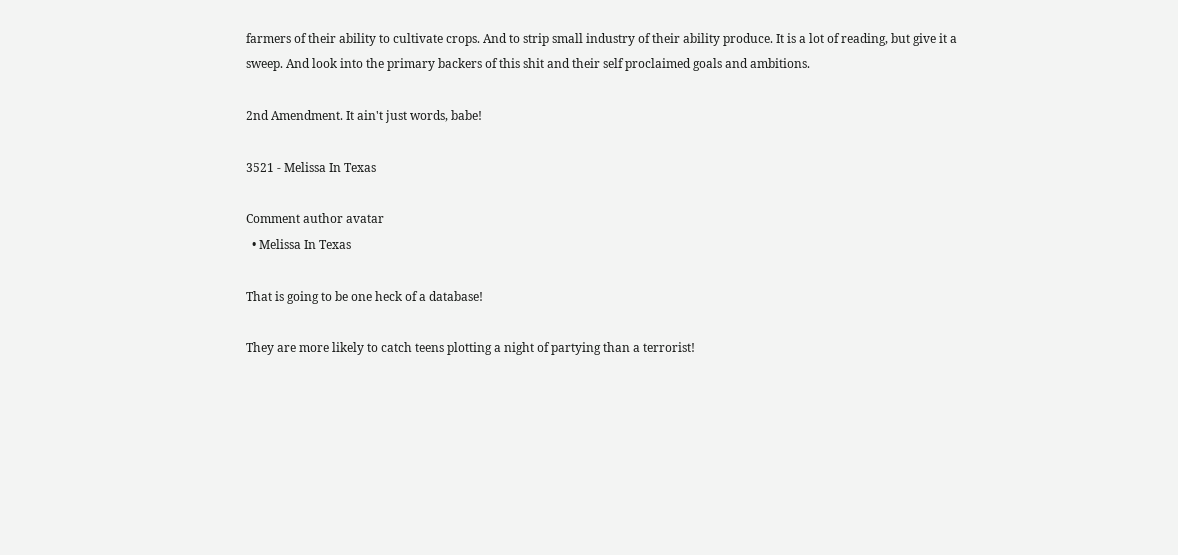farmers of their ability to cultivate crops. And to strip small industry of their ability produce. It is a lot of reading, but give it a sweep. And look into the primary backers of this shit and their self proclaimed goals and ambitions.

2nd Amendment. It ain't just words, babe!

3521 - Melissa In Texas

Comment author avatar
  • Melissa In Texas

That is going to be one heck of a database!

They are more likely to catch teens plotting a night of partying than a terrorist!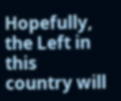Hopefully, the Left in this country will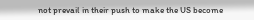not prevail in their push to make the US become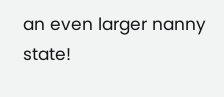an even larger nanny state!